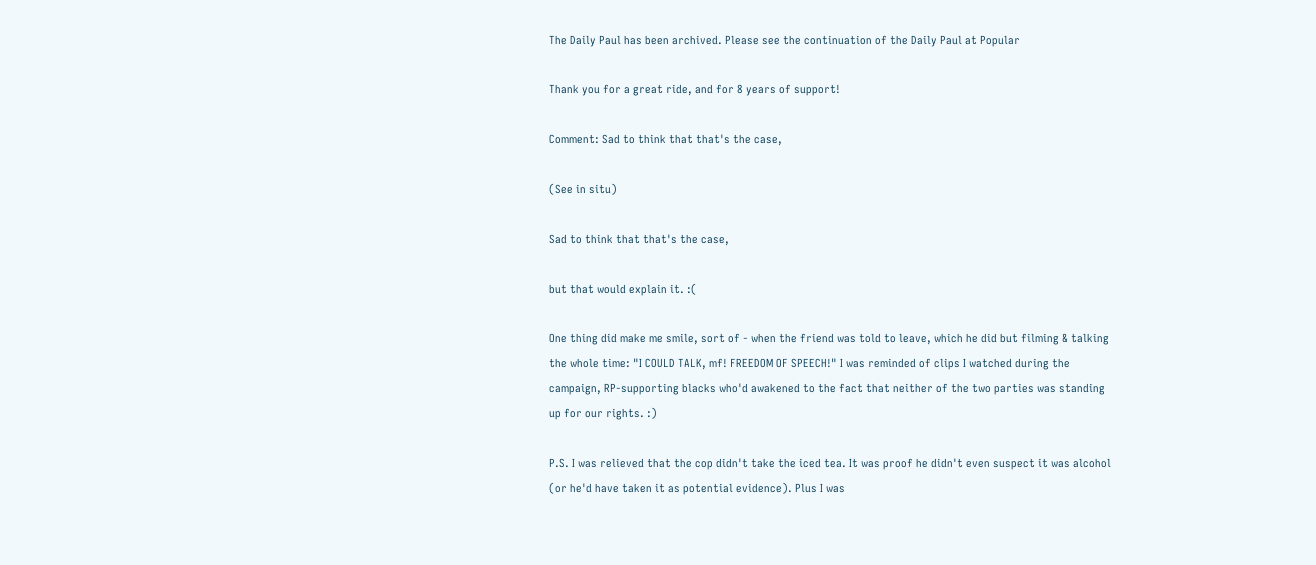The Daily Paul has been archived. Please see the continuation of the Daily Paul at Popular

Thank you for a great ride, and for 8 years of support!

Comment: Sad to think that that's the case,

(See in situ)

Sad to think that that's the case,

but that would explain it. :(

One thing did make me smile, sort of - when the friend was told to leave, which he did but filming & talking the whole time: "I COULD TALK, mf! FREEDOM OF SPEECH!" I was reminded of clips I watched during the campaign, RP-supporting blacks who'd awakened to the fact that neither of the two parties was standing up for our rights. :)

P.S. I was relieved that the cop didn't take the iced tea. It was proof he didn't even suspect it was alcohol (or he'd have taken it as potential evidence). Plus I was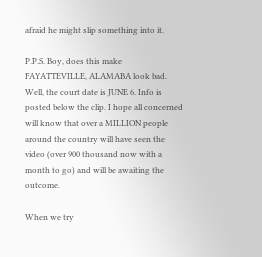afraid he might slip something into it.

P.P.S. Boy, does this make FAYATTEVILLE, ALAMABA look bad. Well, the court date is JUNE 6. Info is posted below the clip. I hope all concerned will know that over a MILLION people around the country will have seen the video (over 900 thousand now with a month to go) and will be awaiting the outcome.

When we try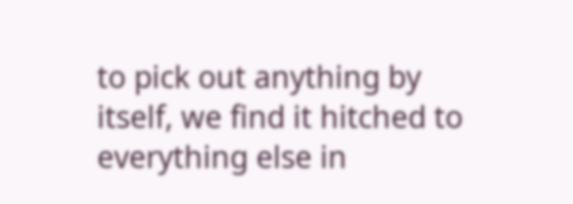to pick out anything by itself, we find it hitched to everything else in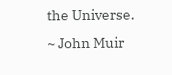the Universe.
~ John Muir